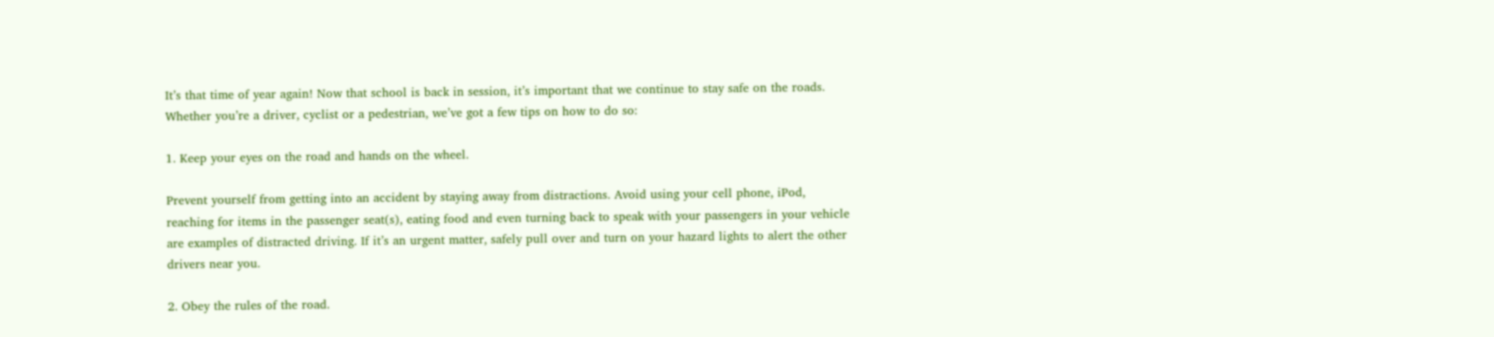It’s that time of year again! Now that school is back in session, it’s important that we continue to stay safe on the roads. Whether you’re a driver, cyclist or a pedestrian, we’ve got a few tips on how to do so:

1. Keep your eyes on the road and hands on the wheel.

Prevent yourself from getting into an accident by staying away from distractions. Avoid using your cell phone, iPod, reaching for items in the passenger seat(s), eating food and even turning back to speak with your passengers in your vehicle are examples of distracted driving. If it’s an urgent matter, safely pull over and turn on your hazard lights to alert the other drivers near you.

2. Obey the rules of the road.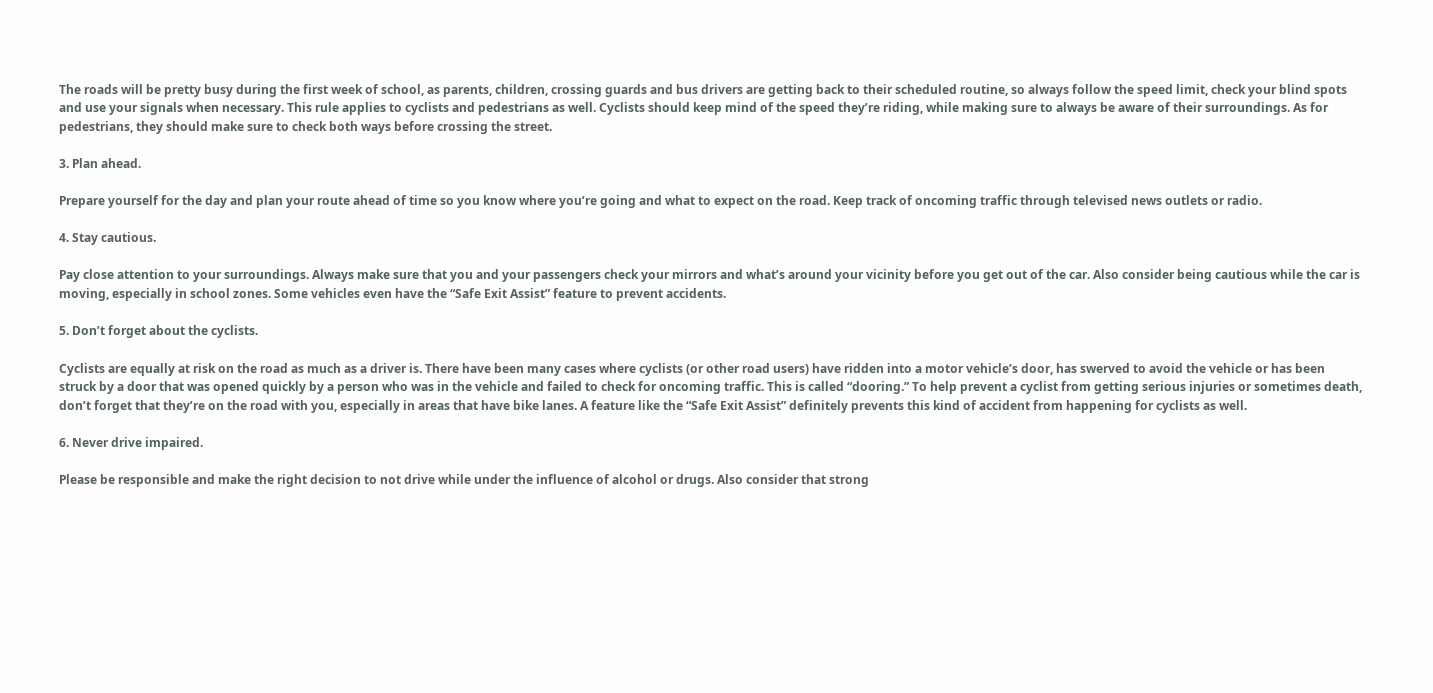The roads will be pretty busy during the first week of school, as parents, children, crossing guards and bus drivers are getting back to their scheduled routine, so always follow the speed limit, check your blind spots and use your signals when necessary. This rule applies to cyclists and pedestrians as well. Cyclists should keep mind of the speed they’re riding, while making sure to always be aware of their surroundings. As for pedestrians, they should make sure to check both ways before crossing the street.

3. Plan ahead.

Prepare yourself for the day and plan your route ahead of time so you know where you’re going and what to expect on the road. Keep track of oncoming traffic through televised news outlets or radio.

4. Stay cautious.

Pay close attention to your surroundings. Always make sure that you and your passengers check your mirrors and what’s around your vicinity before you get out of the car. Also consider being cautious while the car is moving, especially in school zones. Some vehicles even have the “Safe Exit Assist” feature to prevent accidents.

5. Don’t forget about the cyclists.

Cyclists are equally at risk on the road as much as a driver is. There have been many cases where cyclists (or other road users) have ridden into a motor vehicle’s door, has swerved to avoid the vehicle or has been struck by a door that was opened quickly by a person who was in the vehicle and failed to check for oncoming traffic. This is called “dooring.” To help prevent a cyclist from getting serious injuries or sometimes death, don’t forget that they’re on the road with you, especially in areas that have bike lanes. A feature like the “Safe Exit Assist” definitely prevents this kind of accident from happening for cyclists as well.

6. Never drive impaired.

Please be responsible and make the right decision to not drive while under the influence of alcohol or drugs. Also consider that strong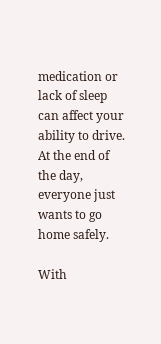medication or lack of sleep can affect your ability to drive. At the end of the day, everyone just wants to go home safely.

With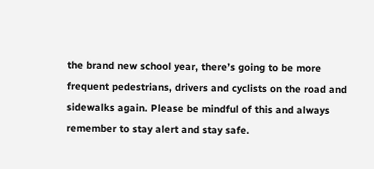the brand new school year, there’s going to be more frequent pedestrians, drivers and cyclists on the road and sidewalks again. Please be mindful of this and always remember to stay alert and stay safe.